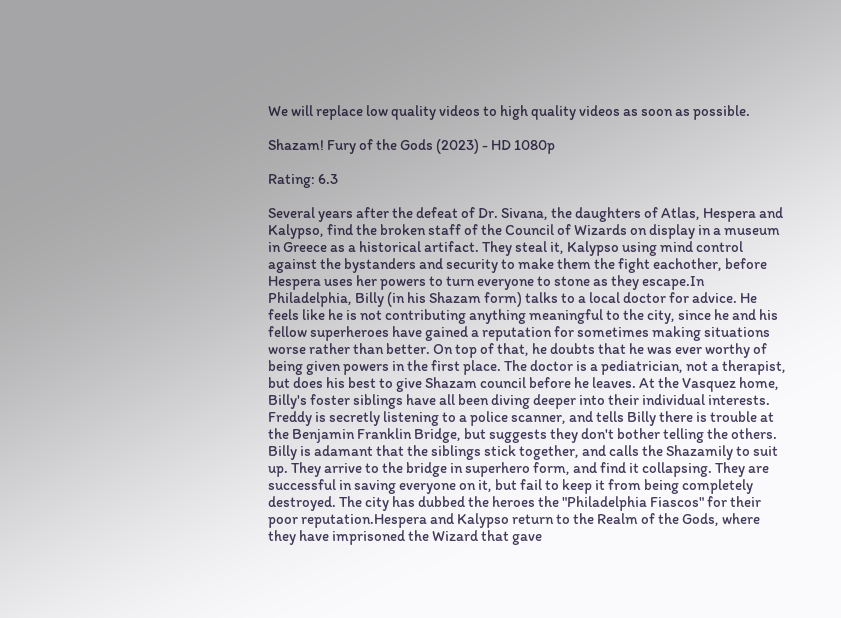We will replace low quality videos to high quality videos as soon as possible.

Shazam! Fury of the Gods (2023) - HD 1080p

Rating: 6.3

Several years after the defeat of Dr. Sivana, the daughters of Atlas, Hespera and Kalypso, find the broken staff of the Council of Wizards on display in a museum in Greece as a historical artifact. They steal it, Kalypso using mind control against the bystanders and security to make them the fight eachother, before Hespera uses her powers to turn everyone to stone as they escape.In Philadelphia, Billy (in his Shazam form) talks to a local doctor for advice. He feels like he is not contributing anything meaningful to the city, since he and his fellow superheroes have gained a reputation for sometimes making situations worse rather than better. On top of that, he doubts that he was ever worthy of being given powers in the first place. The doctor is a pediatrician, not a therapist, but does his best to give Shazam council before he leaves. At the Vasquez home, Billy's foster siblings have all been diving deeper into their individual interests. Freddy is secretly listening to a police scanner, and tells Billy there is trouble at the Benjamin Franklin Bridge, but suggests they don't bother telling the others. Billy is adamant that the siblings stick together, and calls the Shazamily to suit up. They arrive to the bridge in superhero form, and find it collapsing. They are successful in saving everyone on it, but fail to keep it from being completely destroyed. The city has dubbed the heroes the "Philadelphia Fiascos" for their poor reputation.Hespera and Kalypso return to the Realm of the Gods, where they have imprisoned the Wizard that gave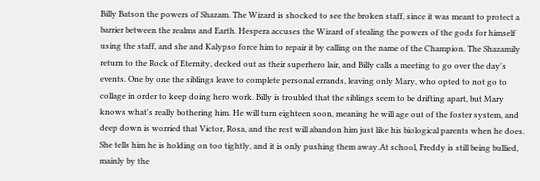Billy Batson the powers of Shazam. The Wizard is shocked to see the broken staff, since it was meant to protect a barrier between the realms and Earth. Hespera accuses the Wizard of stealing the powers of the gods for himself using the staff, and she and Kalypso force him to repair it by calling on the name of the Champion. The Shazamily return to the Rock of Eternity, decked out as their superhero lair, and Billy calls a meeting to go over the day's events. One by one the siblings leave to complete personal errands, leaving only Mary, who opted to not go to collage in order to keep doing hero work. Billy is troubled that the siblings seem to be drifting apart, but Mary knows what's really bothering him. He will turn eighteen soon, meaning he will age out of the foster system, and deep down is worried that Victor, Rosa, and the rest will abandon him just like his biological parents when he does. She tells him he is holding on too tightly, and it is only pushing them away.At school, Freddy is still being bullied, mainly by the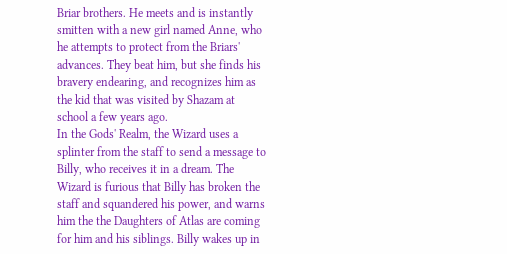Briar brothers. He meets and is instantly smitten with a new girl named Anne, who he attempts to protect from the Briars' advances. They beat him, but she finds his bravery endearing, and recognizes him as the kid that was visited by Shazam at school a few years ago.
In the Gods' Realm, the Wizard uses a splinter from the staff to send a message to Billy, who receives it in a dream. The Wizard is furious that Billy has broken the staff and squandered his power, and warns him the the Daughters of Atlas are coming for him and his siblings. Billy wakes up in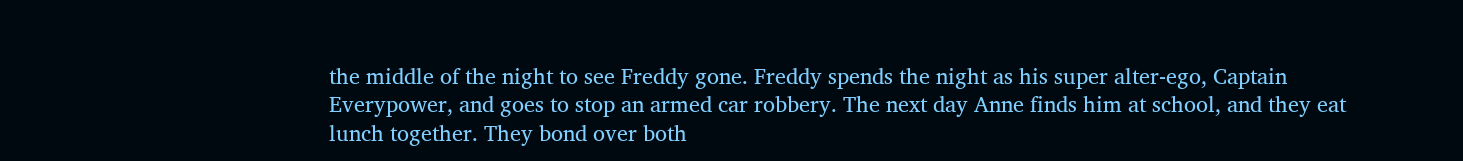the middle of the night to see Freddy gone. Freddy spends the night as his super alter-ego, Captain Everypower, and goes to stop an armed car robbery. The next day Anne finds him at school, and they eat lunch together. They bond over both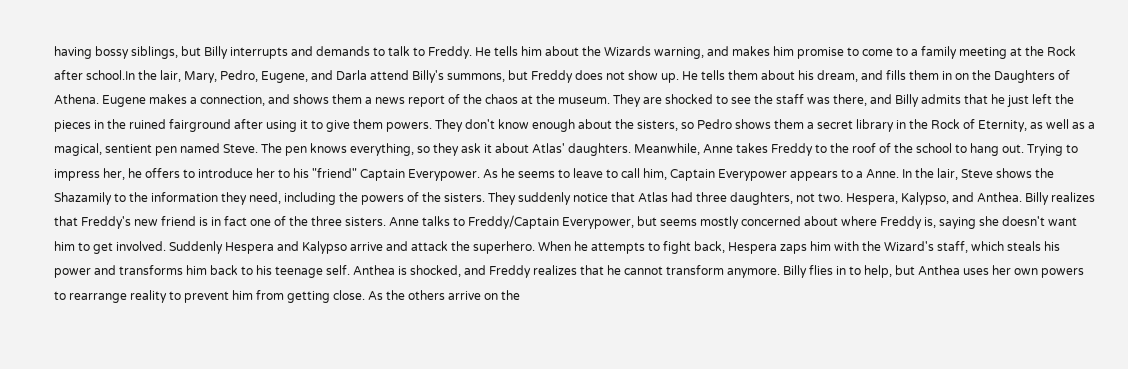having bossy siblings, but Billy interrupts and demands to talk to Freddy. He tells him about the Wizards warning, and makes him promise to come to a family meeting at the Rock after school.In the lair, Mary, Pedro, Eugene, and Darla attend Billy's summons, but Freddy does not show up. He tells them about his dream, and fills them in on the Daughters of Athena. Eugene makes a connection, and shows them a news report of the chaos at the museum. They are shocked to see the staff was there, and Billy admits that he just left the pieces in the ruined fairground after using it to give them powers. They don't know enough about the sisters, so Pedro shows them a secret library in the Rock of Eternity, as well as a magical, sentient pen named Steve. The pen knows everything, so they ask it about Atlas' daughters. Meanwhile, Anne takes Freddy to the roof of the school to hang out. Trying to impress her, he offers to introduce her to his "friend" Captain Everypower. As he seems to leave to call him, Captain Everypower appears to a Anne. In the lair, Steve shows the Shazamily to the information they need, including the powers of the sisters. They suddenly notice that Atlas had three daughters, not two. Hespera, Kalypso, and Anthea. Billy realizes that Freddy's new friend is in fact one of the three sisters. Anne talks to Freddy/Captain Everypower, but seems mostly concerned about where Freddy is, saying she doesn't want him to get involved. Suddenly Hespera and Kalypso arrive and attack the superhero. When he attempts to fight back, Hespera zaps him with the Wizard's staff, which steals his power and transforms him back to his teenage self. Anthea is shocked, and Freddy realizes that he cannot transform anymore. Billy flies in to help, but Anthea uses her own powers to rearrange reality to prevent him from getting close. As the others arrive on the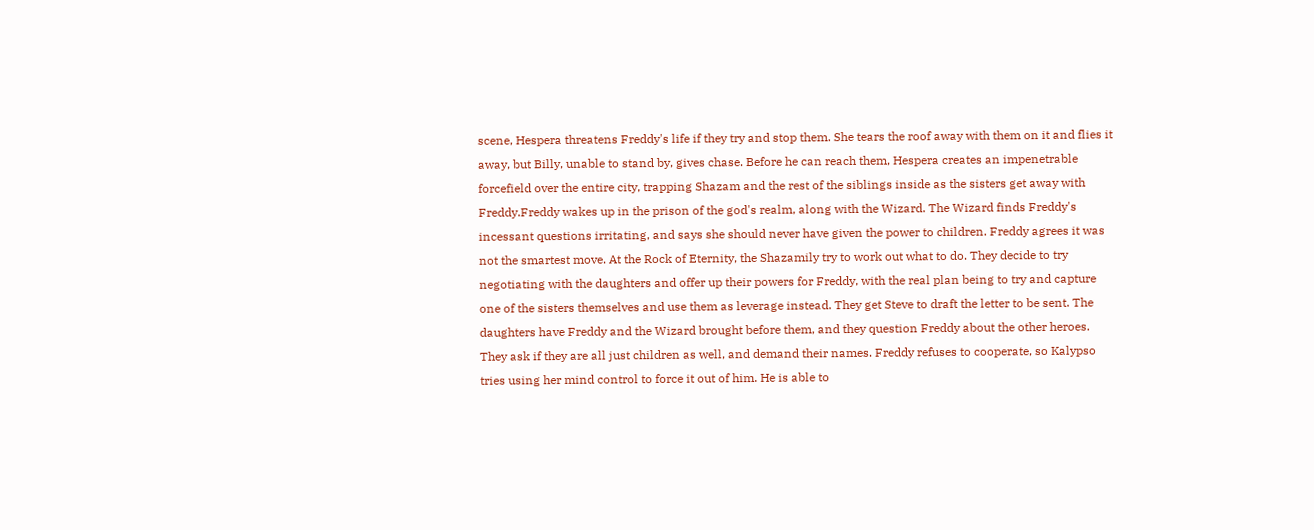scene, Hespera threatens Freddy's life if they try and stop them. She tears the roof away with them on it and flies it away, but Billy, unable to stand by, gives chase. Before he can reach them, Hespera creates an impenetrable forcefield over the entire city, trapping Shazam and the rest of the siblings inside as the sisters get away with Freddy.Freddy wakes up in the prison of the god's realm, along with the Wizard. The Wizard finds Freddy's incessant questions irritating, and says she should never have given the power to children. Freddy agrees it was not the smartest move. At the Rock of Eternity, the Shazamily try to work out what to do. They decide to try negotiating with the daughters and offer up their powers for Freddy, with the real plan being to try and capture one of the sisters themselves and use them as leverage instead. They get Steve to draft the letter to be sent. The daughters have Freddy and the Wizard brought before them, and they question Freddy about the other heroes. They ask if they are all just children as well, and demand their names. Freddy refuses to cooperate, so Kalypso tries using her mind control to force it out of him. He is able to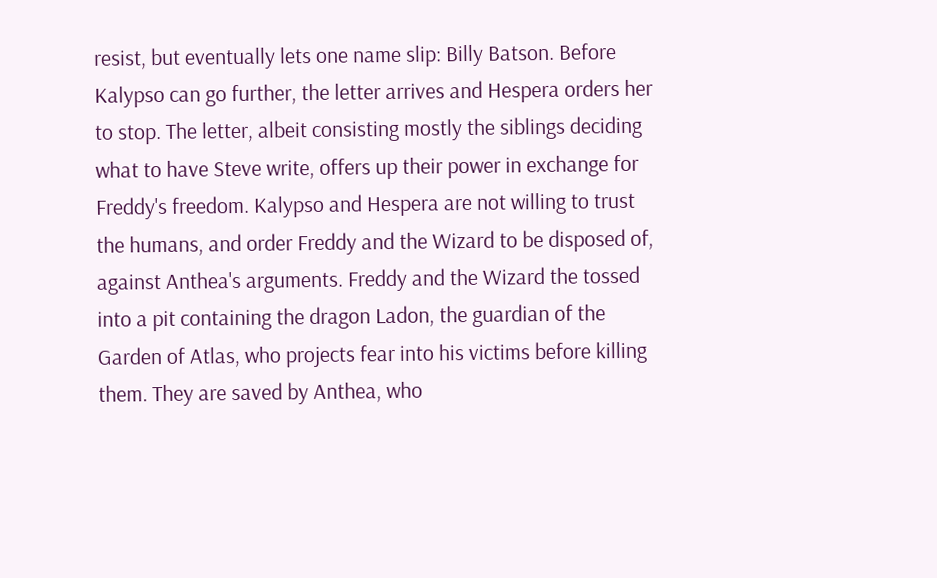resist, but eventually lets one name slip: Billy Batson. Before Kalypso can go further, the letter arrives and Hespera orders her to stop. The letter, albeit consisting mostly the siblings deciding what to have Steve write, offers up their power in exchange for Freddy's freedom. Kalypso and Hespera are not willing to trust the humans, and order Freddy and the Wizard to be disposed of, against Anthea's arguments. Freddy and the Wizard the tossed into a pit containing the dragon Ladon, the guardian of the Garden of Atlas, who projects fear into his victims before killing them. They are saved by Anthea, who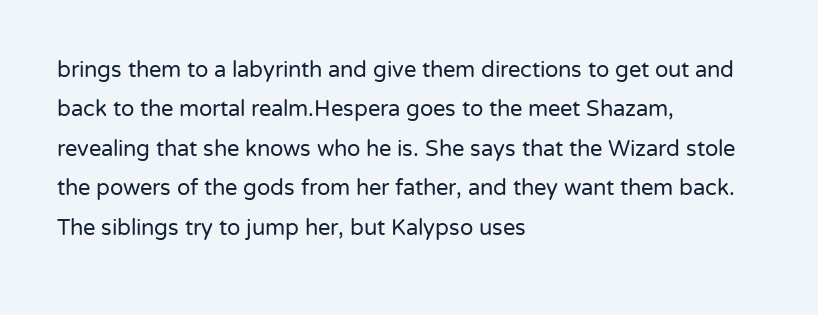brings them to a labyrinth and give them directions to get out and back to the mortal realm.Hespera goes to the meet Shazam, revealing that she knows who he is. She says that the Wizard stole the powers of the gods from her father, and they want them back. The siblings try to jump her, but Kalypso uses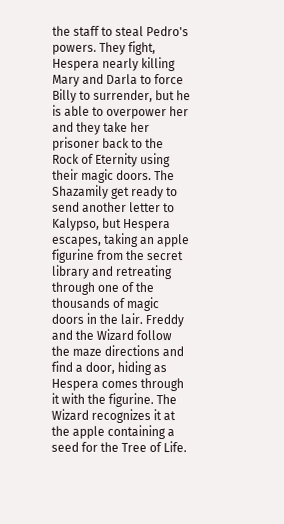the staff to steal Pedro's powers. They fight, Hespera nearly killing Mary and Darla to force Billy to surrender, but he is able to overpower her and they take her prisoner back to the Rock of Eternity using their magic doors. The Shazamily get ready to send another letter to Kalypso, but Hespera escapes, taking an apple figurine from the secret library and retreating through one of the thousands of magic doors in the lair. Freddy and the Wizard follow the maze directions and find a door, hiding as Hespera comes through it with the figurine. The Wizard recognizes it at the apple containing a seed for the Tree of Life.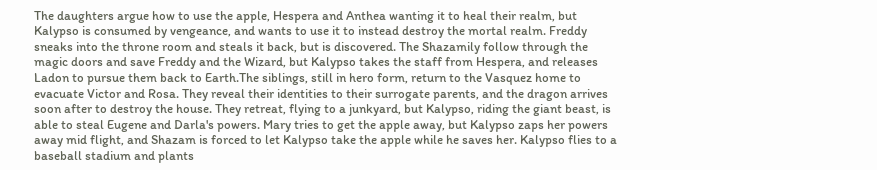The daughters argue how to use the apple, Hespera and Anthea wanting it to heal their realm, but Kalypso is consumed by vengeance, and wants to use it to instead destroy the mortal realm. Freddy sneaks into the throne room and steals it back, but is discovered. The Shazamily follow through the magic doors and save Freddy and the Wizard, but Kalypso takes the staff from Hespera, and releases Ladon to pursue them back to Earth.The siblings, still in hero form, return to the Vasquez home to evacuate Victor and Rosa. They reveal their identities to their surrogate parents, and the dragon arrives soon after to destroy the house. They retreat, flying to a junkyard, but Kalypso, riding the giant beast, is able to steal Eugene and Darla's powers. Mary tries to get the apple away, but Kalypso zaps her powers away mid flight, and Shazam is forced to let Kalypso take the apple while he saves her. Kalypso flies to a baseball stadium and plants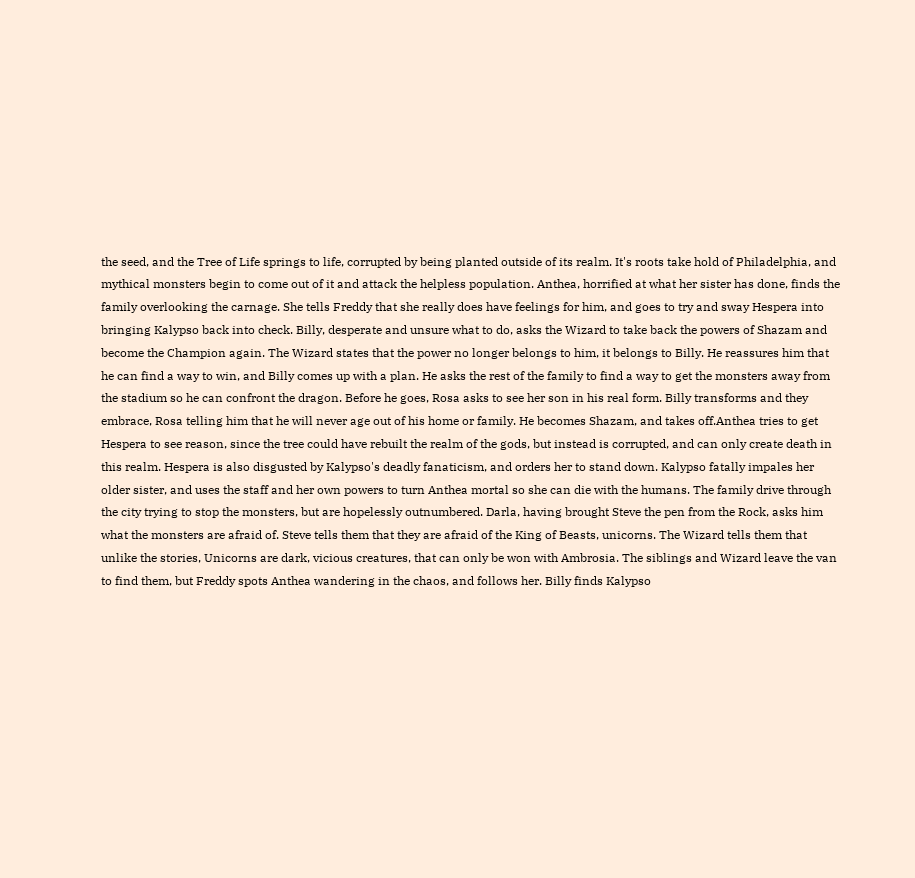the seed, and the Tree of Life springs to life, corrupted by being planted outside of its realm. It's roots take hold of Philadelphia, and mythical monsters begin to come out of it and attack the helpless population. Anthea, horrified at what her sister has done, finds the family overlooking the carnage. She tells Freddy that she really does have feelings for him, and goes to try and sway Hespera into bringing Kalypso back into check. Billy, desperate and unsure what to do, asks the Wizard to take back the powers of Shazam and become the Champion again. The Wizard states that the power no longer belongs to him, it belongs to Billy. He reassures him that he can find a way to win, and Billy comes up with a plan. He asks the rest of the family to find a way to get the monsters away from the stadium so he can confront the dragon. Before he goes, Rosa asks to see her son in his real form. Billy transforms and they embrace, Rosa telling him that he will never age out of his home or family. He becomes Shazam, and takes off.Anthea tries to get Hespera to see reason, since the tree could have rebuilt the realm of the gods, but instead is corrupted, and can only create death in this realm. Hespera is also disgusted by Kalypso's deadly fanaticism, and orders her to stand down. Kalypso fatally impales her older sister, and uses the staff and her own powers to turn Anthea mortal so she can die with the humans. The family drive through the city trying to stop the monsters, but are hopelessly outnumbered. Darla, having brought Steve the pen from the Rock, asks him what the monsters are afraid of. Steve tells them that they are afraid of the King of Beasts, unicorns. The Wizard tells them that unlike the stories, Unicorns are dark, vicious creatures, that can only be won with Ambrosia. The siblings and Wizard leave the van to find them, but Freddy spots Anthea wandering in the chaos, and follows her. Billy finds Kalypso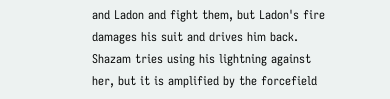and Ladon and fight them, but Ladon's fire damages his suit and drives him back. Shazam tries using his lightning against her, but it is amplified by the forcefield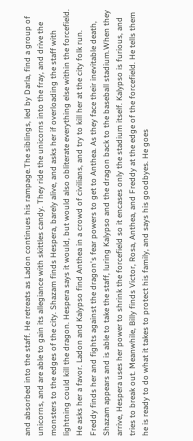and absorbed into the staff. He retreats as Ladon continues his rampage.The siblings, led by Darla, find a group of unicorns, and are able to gain its allegiance with skittles candy. They ride the unicorns into the fray, and drive the monsters to the edges of the city. Shazam finds Hespera, barely alive, and asks her if overloading the staff with lightning could kill the dragon. Hespera says it would, but would also obliterate everything else within the forcefield. He asks her a favor. Ladon and Kalypso find Anthea in a crowd of civilians, and try to kill her at the city folk run. Freddy finds her and fights against the dragon's fear powers to get to Anthea. As they face their inevitable death, Shazam appears and is able to take the staff, luring Kalypso and the dragon back to the baseball stadium.When they arrive, Hespera uses her power to shrink the forcefield so it encases only the stadium itself. Kalypso is furious, and tries to break out. Meanwhile, Billy finds Victor, Rosa, Anthea, and Freddy at the edge of the forcefield. He tells them he is ready to do what it takes to protect his family, and says his goodbyes. He goes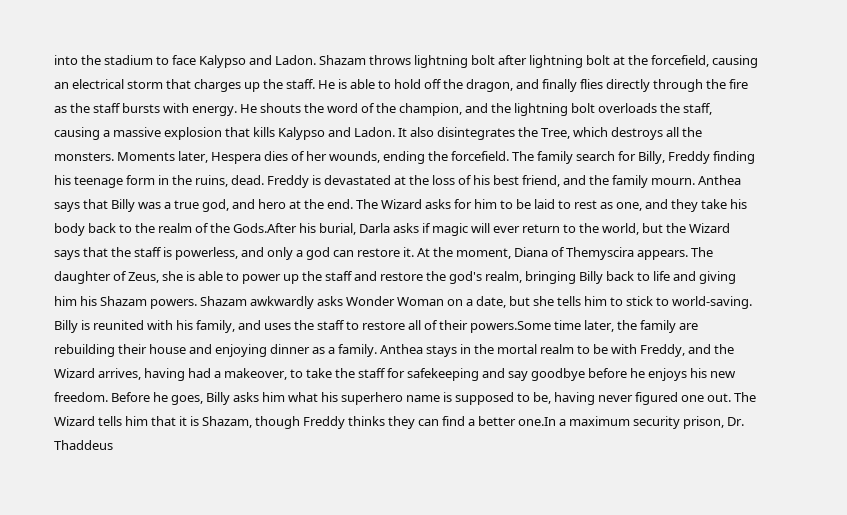into the stadium to face Kalypso and Ladon. Shazam throws lightning bolt after lightning bolt at the forcefield, causing an electrical storm that charges up the staff. He is able to hold off the dragon, and finally flies directly through the fire as the staff bursts with energy. He shouts the word of the champion, and the lightning bolt overloads the staff, causing a massive explosion that kills Kalypso and Ladon. It also disintegrates the Tree, which destroys all the monsters. Moments later, Hespera dies of her wounds, ending the forcefield. The family search for Billy, Freddy finding his teenage form in the ruins, dead. Freddy is devastated at the loss of his best friend, and the family mourn. Anthea says that Billy was a true god, and hero at the end. The Wizard asks for him to be laid to rest as one, and they take his body back to the realm of the Gods.After his burial, Darla asks if magic will ever return to the world, but the Wizard says that the staff is powerless, and only a god can restore it. At the moment, Diana of Themyscira appears. The daughter of Zeus, she is able to power up the staff and restore the god's realm, bringing Billy back to life and giving him his Shazam powers. Shazam awkwardly asks Wonder Woman on a date, but she tells him to stick to world-saving. Billy is reunited with his family, and uses the staff to restore all of their powers.Some time later, the family are rebuilding their house and enjoying dinner as a family. Anthea stays in the mortal realm to be with Freddy, and the Wizard arrives, having had a makeover, to take the staff for safekeeping and say goodbye before he enjoys his new freedom. Before he goes, Billy asks him what his superhero name is supposed to be, having never figured one out. The Wizard tells him that it is Shazam, though Freddy thinks they can find a better one.In a maximum security prison, Dr. Thaddeus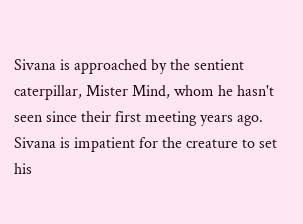Sivana is approached by the sentient caterpillar, Mister Mind, whom he hasn't seen since their first meeting years ago. Sivana is impatient for the creature to set his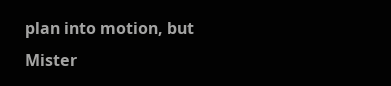plan into motion, but Mister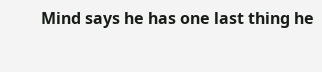Mind says he has one last thing he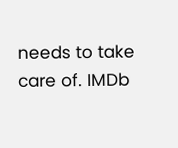needs to take care of. IMDb